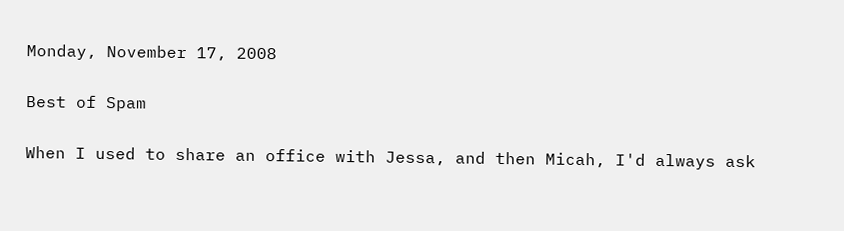Monday, November 17, 2008

Best of Spam

When I used to share an office with Jessa, and then Micah, I'd always ask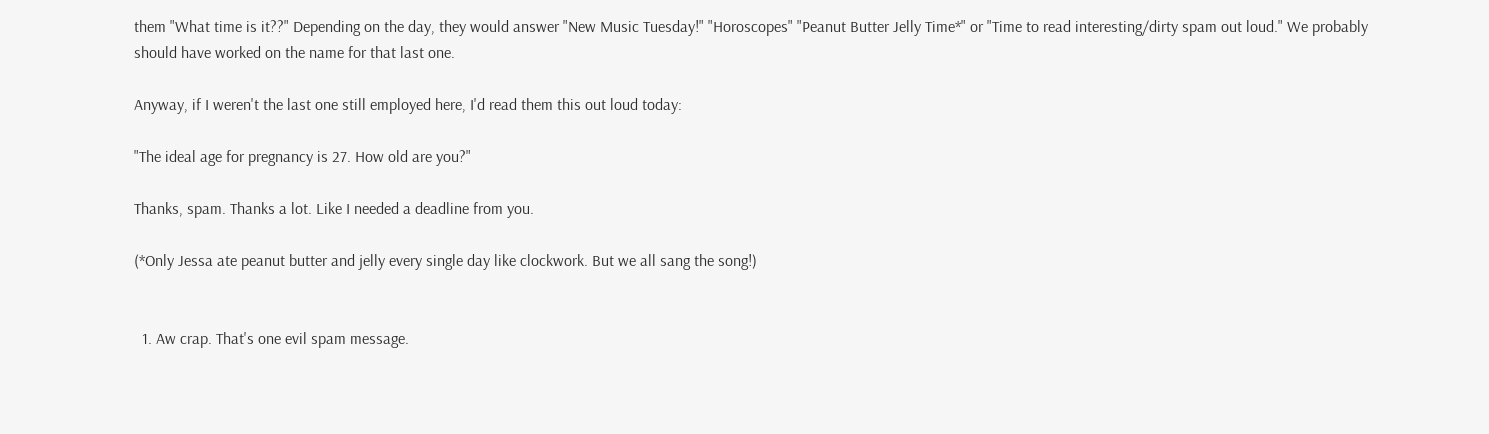them "What time is it??" Depending on the day, they would answer "New Music Tuesday!" "Horoscopes" "Peanut Butter Jelly Time*" or "Time to read interesting/dirty spam out loud." We probably should have worked on the name for that last one.

Anyway, if I weren't the last one still employed here, I'd read them this out loud today:

"The ideal age for pregnancy is 27. How old are you?"

Thanks, spam. Thanks a lot. Like I needed a deadline from you.

(*Only Jessa ate peanut butter and jelly every single day like clockwork. But we all sang the song!)


  1. Aw crap. That's one evil spam message.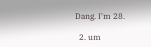Dang. I'm 28.

  2. um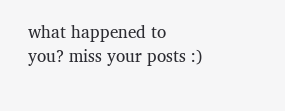what happened to you? miss your posts :)